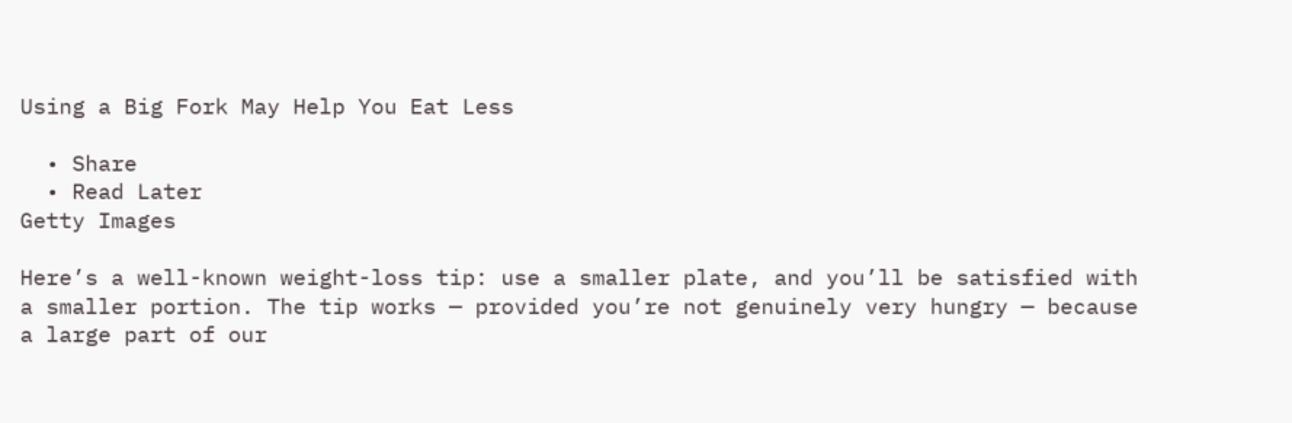Using a Big Fork May Help You Eat Less

  • Share
  • Read Later
Getty Images

Here’s a well-known weight-loss tip: use a smaller plate, and you’ll be satisfied with a smaller portion. The tip works — provided you’re not genuinely very hungry — because a large part of our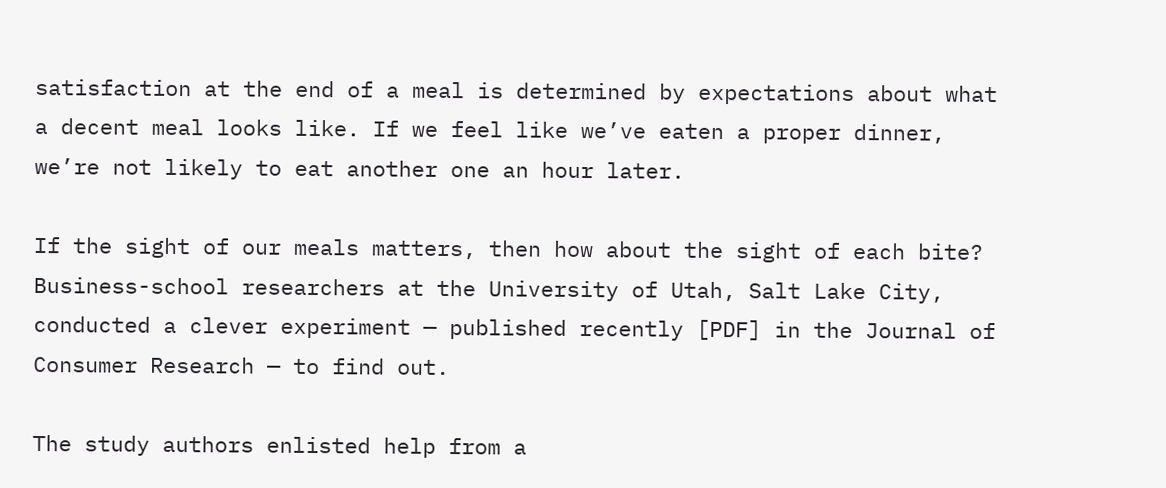satisfaction at the end of a meal is determined by expectations about what a decent meal looks like. If we feel like we’ve eaten a proper dinner, we’re not likely to eat another one an hour later.

If the sight of our meals matters, then how about the sight of each bite? Business-school researchers at the University of Utah, Salt Lake City, conducted a clever experiment — published recently [PDF] in the Journal of Consumer Research — to find out.

The study authors enlisted help from a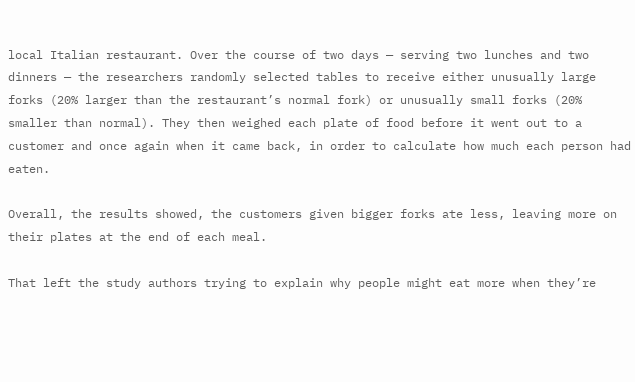local Italian restaurant. Over the course of two days — serving two lunches and two dinners — the researchers randomly selected tables to receive either unusually large forks (20% larger than the restaurant’s normal fork) or unusually small forks (20% smaller than normal). They then weighed each plate of food before it went out to a customer and once again when it came back, in order to calculate how much each person had eaten.

Overall, the results showed, the customers given bigger forks ate less, leaving more on their plates at the end of each meal.

That left the study authors trying to explain why people might eat more when they’re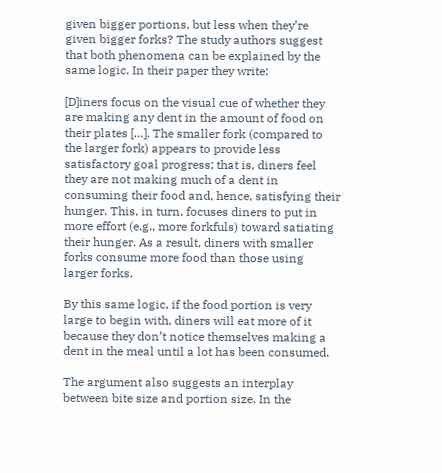given bigger portions, but less when they’re given bigger forks? The study authors suggest that both phenomena can be explained by the same logic. In their paper they write:

[D]iners focus on the visual cue of whether they are making any dent in the amount of food on their plates […]. The smaller fork (compared to the larger fork) appears to provide less satisfactory goal progress; that is, diners feel they are not making much of a dent in consuming their food and, hence, satisfying their hunger. This, in turn, focuses diners to put in more effort (e.g., more forkfuls) toward satiating their hunger. As a result, diners with smaller forks consume more food than those using larger forks.

By this same logic, if the food portion is very large to begin with, diners will eat more of it because they don’t notice themselves making a dent in the meal until a lot has been consumed.

The argument also suggests an interplay between bite size and portion size. In the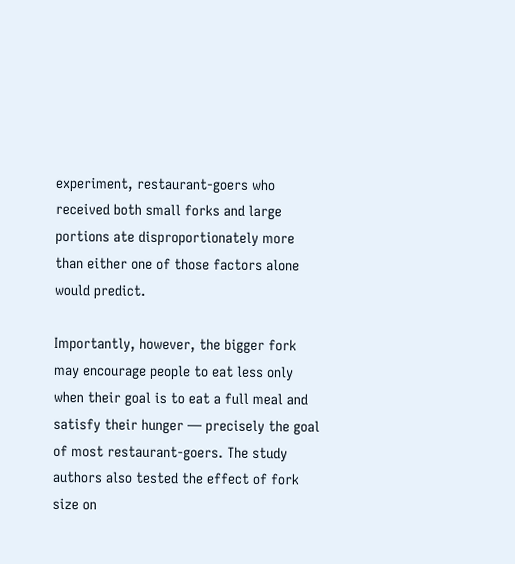experiment, restaurant-goers who received both small forks and large portions ate disproportionately more than either one of those factors alone would predict.

Importantly, however, the bigger fork may encourage people to eat less only when their goal is to eat a full meal and satisfy their hunger — precisely the goal of most restaurant-goers. The study authors also tested the effect of fork size on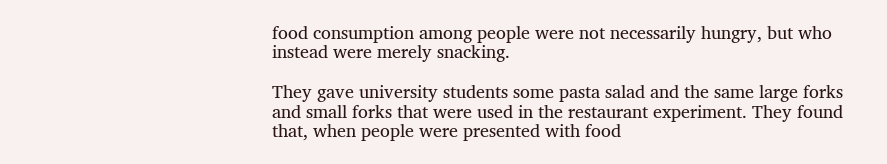food consumption among people were not necessarily hungry, but who instead were merely snacking.

They gave university students some pasta salad and the same large forks and small forks that were used in the restaurant experiment. They found that, when people were presented with food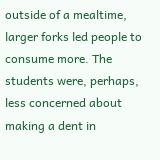outside of a mealtime, larger forks led people to consume more. The students were, perhaps, less concerned about making a dent in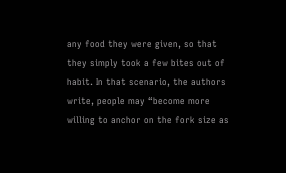any food they were given, so that they simply took a few bites out of habit. In that scenario, the authors write, people may “become more willing to anchor on the fork size as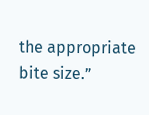the appropriate bite size.”